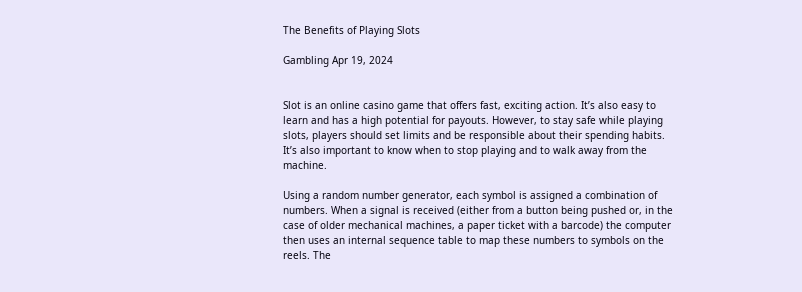The Benefits of Playing Slots

Gambling Apr 19, 2024


Slot is an online casino game that offers fast, exciting action. It’s also easy to learn and has a high potential for payouts. However, to stay safe while playing slots, players should set limits and be responsible about their spending habits. It’s also important to know when to stop playing and to walk away from the machine.

Using a random number generator, each symbol is assigned a combination of numbers. When a signal is received (either from a button being pushed or, in the case of older mechanical machines, a paper ticket with a barcode) the computer then uses an internal sequence table to map these numbers to symbols on the reels. The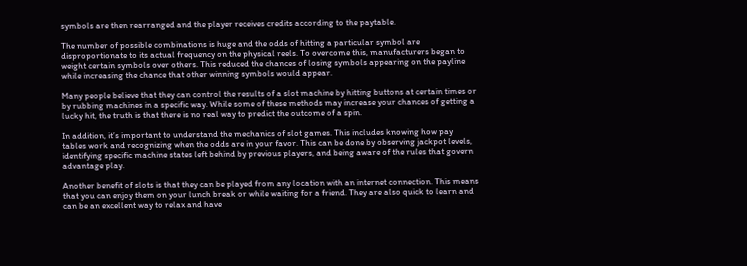symbols are then rearranged and the player receives credits according to the paytable.

The number of possible combinations is huge and the odds of hitting a particular symbol are disproportionate to its actual frequency on the physical reels. To overcome this, manufacturers began to weight certain symbols over others. This reduced the chances of losing symbols appearing on the payline while increasing the chance that other winning symbols would appear.

Many people believe that they can control the results of a slot machine by hitting buttons at certain times or by rubbing machines in a specific way. While some of these methods may increase your chances of getting a lucky hit, the truth is that there is no real way to predict the outcome of a spin.

In addition, it’s important to understand the mechanics of slot games. This includes knowing how pay tables work and recognizing when the odds are in your favor. This can be done by observing jackpot levels, identifying specific machine states left behind by previous players, and being aware of the rules that govern advantage play.

Another benefit of slots is that they can be played from any location with an internet connection. This means that you can enjoy them on your lunch break or while waiting for a friend. They are also quick to learn and can be an excellent way to relax and have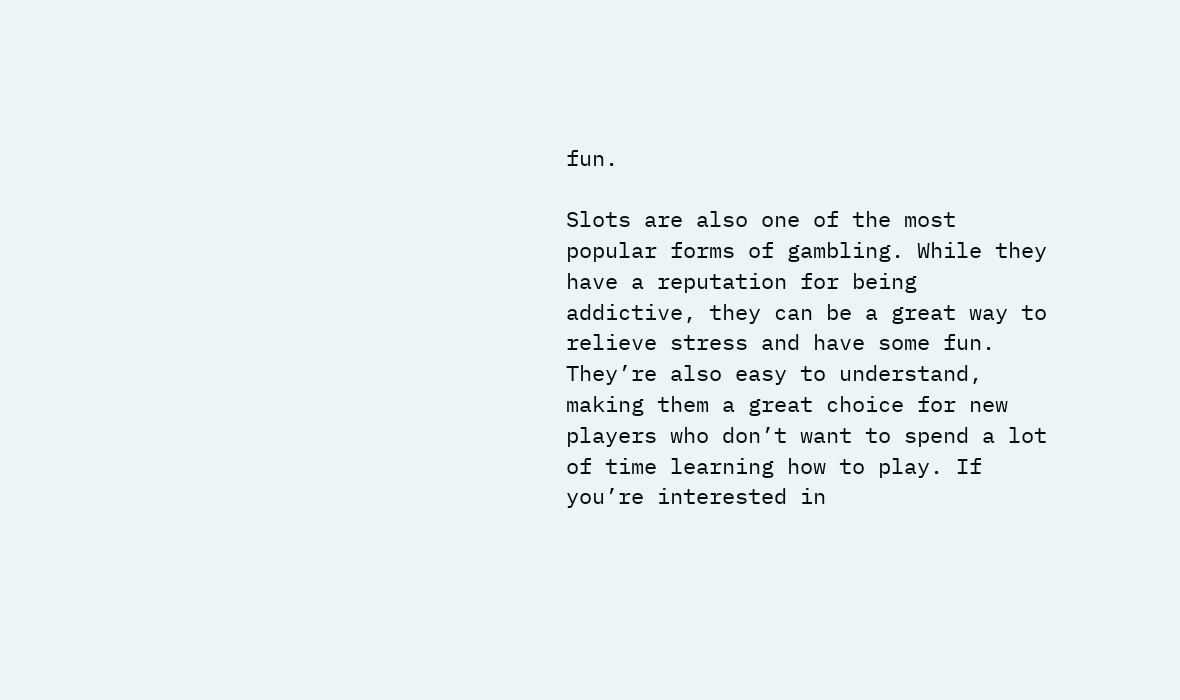fun.

Slots are also one of the most popular forms of gambling. While they have a reputation for being addictive, they can be a great way to relieve stress and have some fun. They’re also easy to understand, making them a great choice for new players who don’t want to spend a lot of time learning how to play. If you’re interested in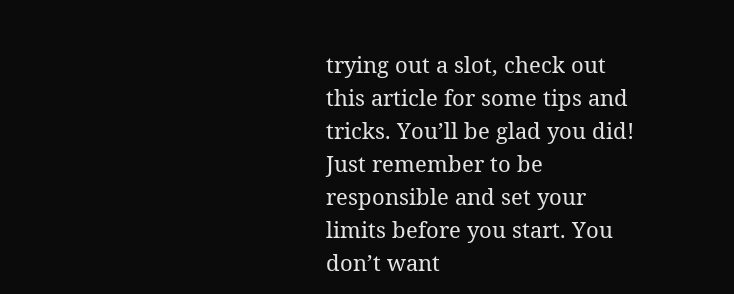trying out a slot, check out this article for some tips and tricks. You’ll be glad you did! Just remember to be responsible and set your limits before you start. You don’t want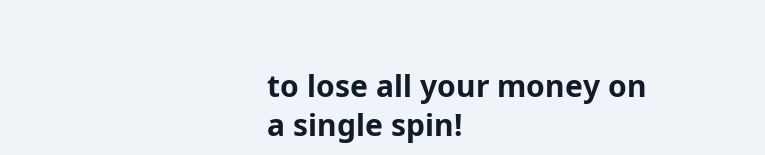to lose all your money on a single spin!